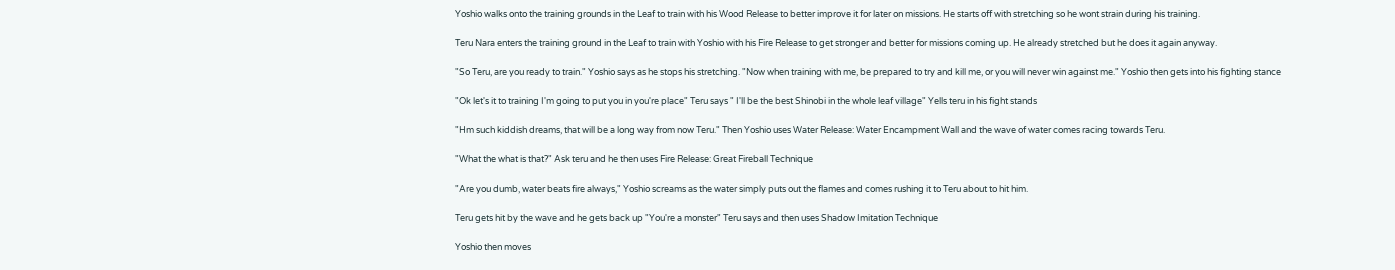Yoshio walks onto the training grounds in the Leaf to train with his Wood Release to better improve it for later on missions. He starts off with stretching so he wont strain during his training.

Teru Nara enters the training ground in the Leaf to train with Yoshio with his Fire Release to get stronger and better for missions coming up. He already stretched but he does it again anyway.

"So Teru, are you ready to train." Yoshio says as he stops his stretching. "Now when training with me, be prepared to try and kill me, or you will never win against me." Yoshio then gets into his fighting stance

"Ok let's it to training I'm going to put you in you're place" Teru says " I'll be the best Shinobi in the whole leaf village" Yells teru in his fight stands

"Hm such kiddish dreams, that will be a long way from now Teru." Then Yoshio uses Water Release: Water Encampment Wall and the wave of water comes racing towards Teru.

"What the what is that?" Ask teru and he then uses Fire Release: Great Fireball Technique

"Are you dumb, water beats fire always," Yoshio screams as the water simply puts out the flames and comes rushing it to Teru about to hit him.

Teru gets hit by the wave and he gets back up "You're a monster" Teru says and then uses Shadow Imitation Technique

Yoshio then moves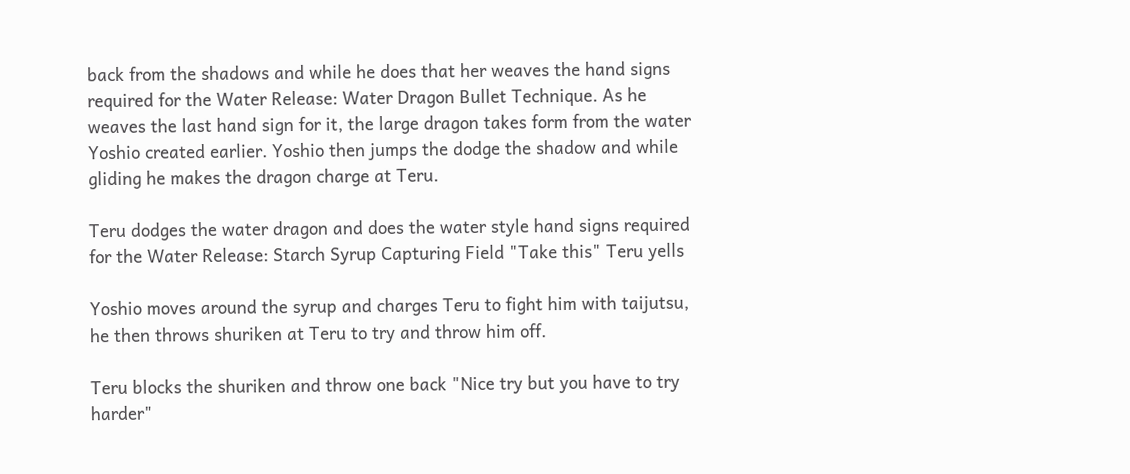back from the shadows and while he does that her weaves the hand signs required for the Water Release: Water Dragon Bullet Technique. As he weaves the last hand sign for it, the large dragon takes form from the water Yoshio created earlier. Yoshio then jumps the dodge the shadow and while gliding he makes the dragon charge at Teru.

Teru dodges the water dragon and does the water style hand signs required for the Water Release: Starch Syrup Capturing Field "Take this" Teru yells

Yoshio moves around the syrup and charges Teru to fight him with taijutsu, he then throws shuriken at Teru to try and throw him off.

Teru blocks the shuriken and throw one back "Nice try but you have to try harder"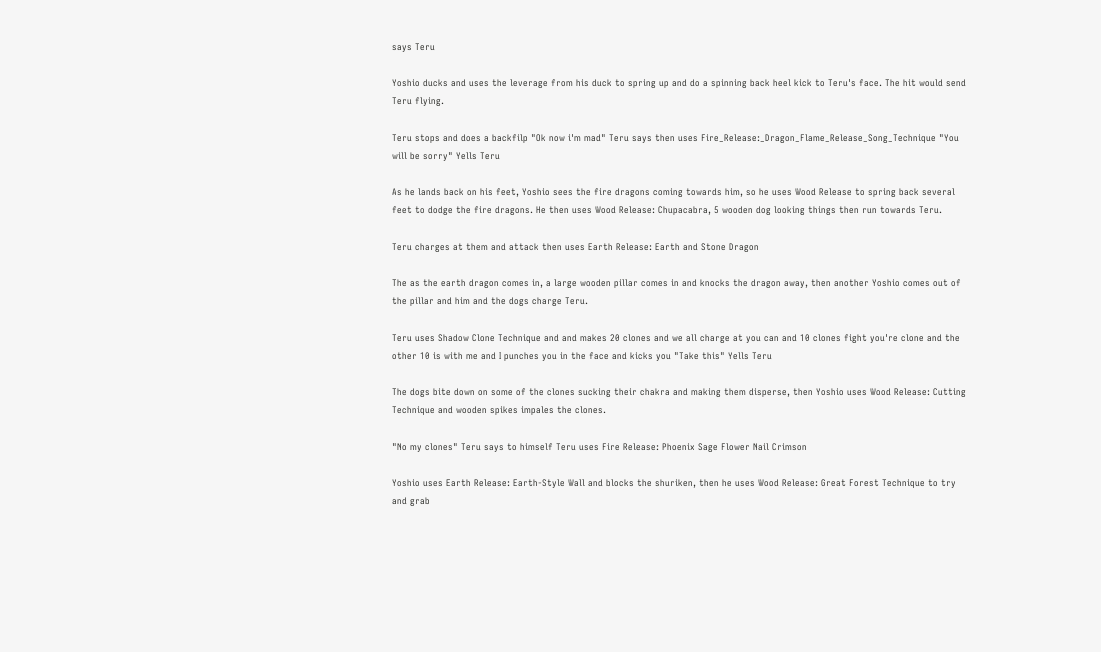says Teru

Yoshio ducks and uses the leverage from his duck to spring up and do a spinning back heel kick to Teru's face. The hit would send Teru flying.

Teru stops and does a backfilp "Ok now i'm mad" Teru says then uses Fire_Release:_Dragon_Flame_Release_Song_Technique "You will be sorry" Yells Teru

As he lands back on his feet, Yoshio sees the fire dragons coming towards him, so he uses Wood Release to spring back several feet to dodge the fire dragons. He then uses Wood Release: Chupacabra, 5 wooden dog looking things then run towards Teru.

Teru charges at them and attack then uses Earth Release: Earth and Stone Dragon

The as the earth dragon comes in, a large wooden pillar comes in and knocks the dragon away, then another Yoshio comes out of the pillar and him and the dogs charge Teru.

Teru uses Shadow Clone Technique and and makes 20 clones and we all charge at you can and 10 clones fight you're clone and the other 10 is with me and I punches you in the face and kicks you "Take this" Yells Teru

The dogs bite down on some of the clones sucking their chakra and making them disperse, then Yoshio uses Wood Release: Cutting Technique and wooden spikes impales the clones.

"No my clones" Teru says to himself Teru uses Fire Release: Phoenix Sage Flower Nail Crimson

Yoshio uses Earth Release: Earth-Style Wall and blocks the shuriken, then he uses Wood Release: Great Forest Technique to try and grab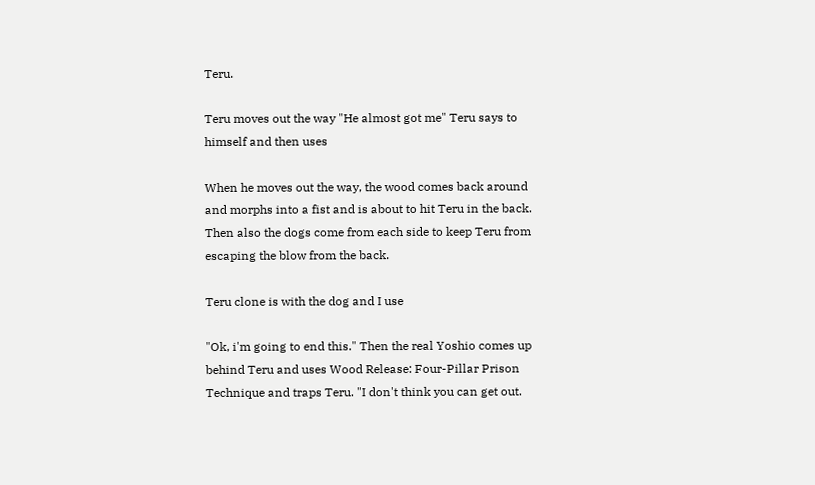Teru.

Teru moves out the way "He almost got me" Teru says to himself and then uses

When he moves out the way, the wood comes back around and morphs into a fist and is about to hit Teru in the back. Then also the dogs come from each side to keep Teru from escaping the blow from the back.

Teru clone is with the dog and I use

"Ok, i'm going to end this." Then the real Yoshio comes up behind Teru and uses Wood Release: Four-Pillar Prison Technique and traps Teru. "I don't think you can get out.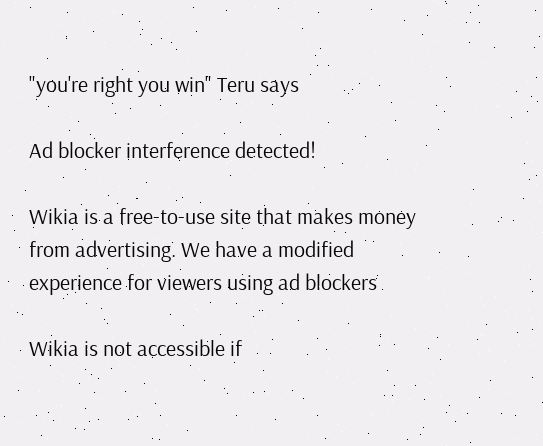"you're right you win" Teru says

Ad blocker interference detected!

Wikia is a free-to-use site that makes money from advertising. We have a modified experience for viewers using ad blockers

Wikia is not accessible if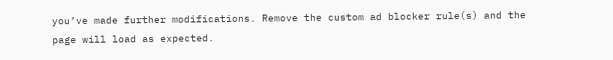you’ve made further modifications. Remove the custom ad blocker rule(s) and the page will load as expected.